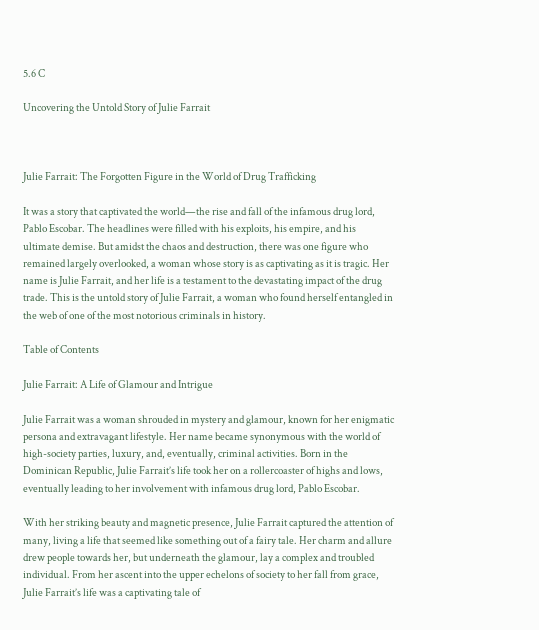5.6 C

Uncovering the Untold Story of Julie Farrait



Julie Farrait: The Forgotten Figure in the World of Drug Trafficking

It was a story that captivated the world—the rise and fall of the infamous drug lord, Pablo Escobar. The headlines were filled with his exploits, his empire, and his ultimate demise. But amidst the chaos and destruction, there was one figure who remained largely overlooked, a woman whose story is as captivating as it is tragic. Her name is Julie Farrait, and her life is a testament to the devastating impact of the drug trade. This is the untold story of Julie Farrait, a woman who found herself entangled in the web of one of the most notorious criminals in history.

Table of Contents

Julie Farrait: A Life of Glamour and Intrigue

Julie Farrait was a woman shrouded in mystery and glamour, known for her enigmatic persona and extravagant lifestyle. Her name became synonymous with the world of high-society parties, luxury, and, eventually, criminal activities. Born in the Dominican Republic, Julie Farrait’s life took her on a rollercoaster of highs and lows, eventually leading to her involvement with infamous drug lord, Pablo Escobar.

With her striking beauty and magnetic presence, Julie Farrait captured the attention of many, living a life that seemed like something out of a fairy tale. Her charm and allure drew people towards her, but underneath the glamour, lay a complex and troubled individual. From her ascent into the upper echelons of society to her fall from grace, Julie Farrait’s life was a captivating tale of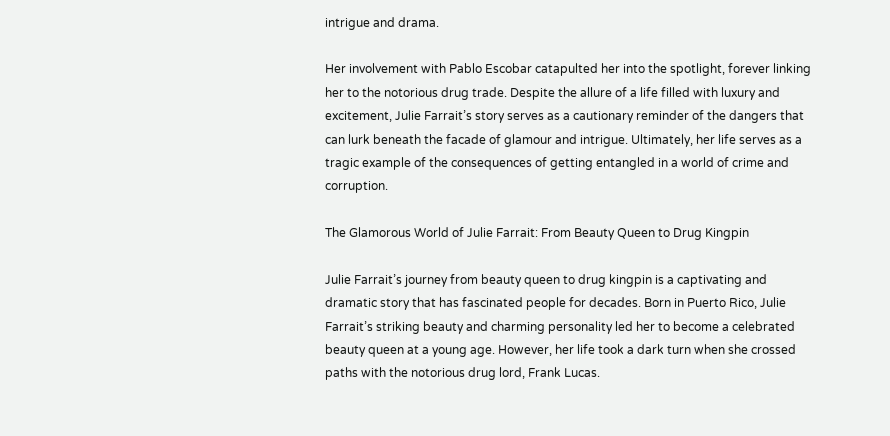intrigue and drama.

Her involvement with Pablo Escobar catapulted her into the spotlight, forever linking her to the notorious drug trade. Despite the allure of a life filled with luxury and excitement, Julie Farrait’s story serves as a cautionary reminder of the dangers that can lurk beneath the facade of glamour and intrigue. Ultimately, her life serves as a tragic example of the consequences of getting entangled in a world of crime and corruption.

The Glamorous World of Julie Farrait: From Beauty Queen to Drug Kingpin

Julie Farrait’s journey from beauty queen to drug kingpin is a captivating and dramatic story that has fascinated people for decades. Born in Puerto Rico, Julie Farrait’s striking beauty and charming personality led her to become a celebrated beauty queen at a young age. However, her life took a dark turn when she crossed paths with the notorious drug lord, Frank Lucas.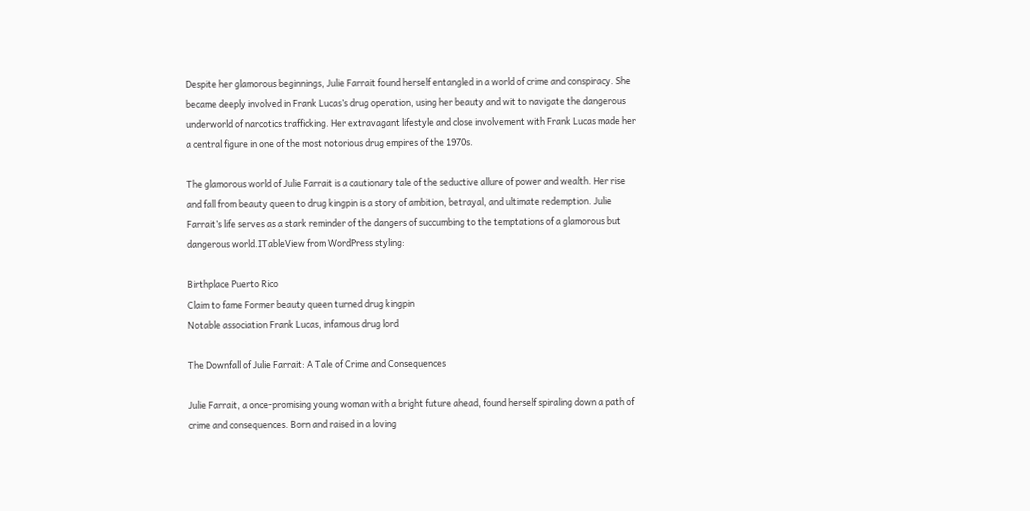Despite her glamorous beginnings, Julie Farrait found herself entangled in a world of crime and conspiracy. She became deeply involved in Frank Lucas’s drug operation, using her beauty and wit to navigate the dangerous underworld of narcotics trafficking. Her extravagant lifestyle and close involvement with Frank Lucas made her a central figure in one of the most notorious drug empires of the 1970s.

The glamorous world of Julie Farrait is a cautionary tale of the seductive allure of power and wealth. Her rise and fall from beauty queen to drug kingpin is a story of ambition, betrayal, and ultimate redemption. Julie Farrait’s life serves as a stark reminder of the dangers of succumbing to the temptations of a glamorous but dangerous world.ITableView from WordPress styling:

Birthplace Puerto Rico
Claim to fame Former beauty queen turned drug kingpin
Notable association Frank Lucas, infamous drug lord

The Downfall of Julie Farrait: A Tale of Crime and Consequences

Julie Farrait, a once-promising young woman with a bright future ahead, found herself spiraling down a path of crime and consequences. Born and raised in a loving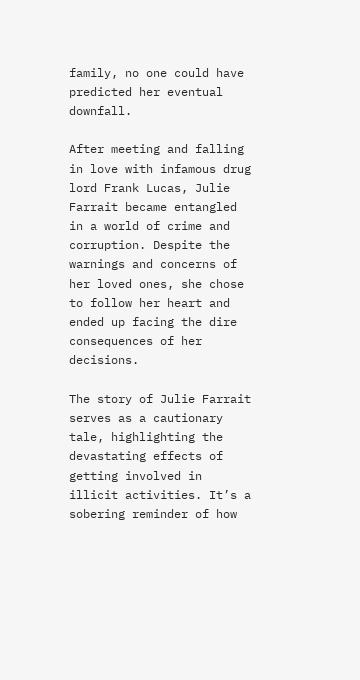family, no one could have predicted her eventual downfall.

After meeting and falling in love with infamous drug lord Frank Lucas, Julie Farrait became entangled in a world of crime and corruption. Despite the warnings and concerns of her loved ones, she chose to follow her heart and ended up facing the dire consequences of her decisions.

The story of Julie Farrait serves as a cautionary tale, highlighting the devastating effects of getting involved in illicit activities. It’s a sobering reminder of how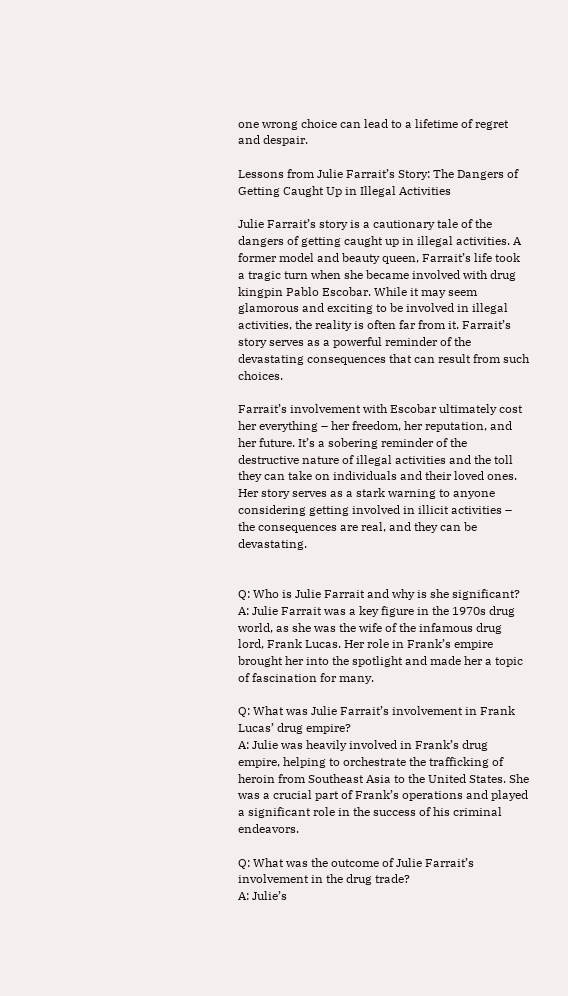one wrong choice can lead to a lifetime of regret and despair.

Lessons from Julie Farrait’s Story: The Dangers of Getting Caught Up in Illegal Activities

Julie Farrait’s story is a cautionary tale of the dangers of getting caught up in illegal activities. A former model and beauty queen, Farrait’s life took a tragic turn when she became involved with drug kingpin Pablo Escobar. While it may seem glamorous and exciting to be involved in illegal activities, the reality is often far from it. Farrait’s story serves as a powerful reminder of the devastating consequences that can result from such choices.

Farrait’s involvement with Escobar ultimately cost her everything – her freedom, her reputation, and her future. It’s a sobering reminder of the destructive nature of illegal activities and the toll they can take on individuals and their loved ones. Her story serves as a stark warning to anyone considering getting involved in illicit activities – the consequences are real, and they can be devastating.


Q: Who is Julie Farrait and why is she significant?
A: Julie Farrait was a key figure in the 1970s drug world, as she was the wife of the infamous drug lord, Frank Lucas. Her role in Frank’s empire brought her into the spotlight and made her a topic of fascination for many.

Q: What was Julie Farrait’s involvement in Frank Lucas’ drug empire?
A: Julie was heavily involved in Frank’s drug empire, helping to orchestrate the trafficking of heroin from Southeast Asia to the United States. She was a crucial part of Frank’s operations and played a significant role in the success of his criminal endeavors.

Q: What was the outcome of Julie Farrait’s involvement in the drug trade?
A: Julie’s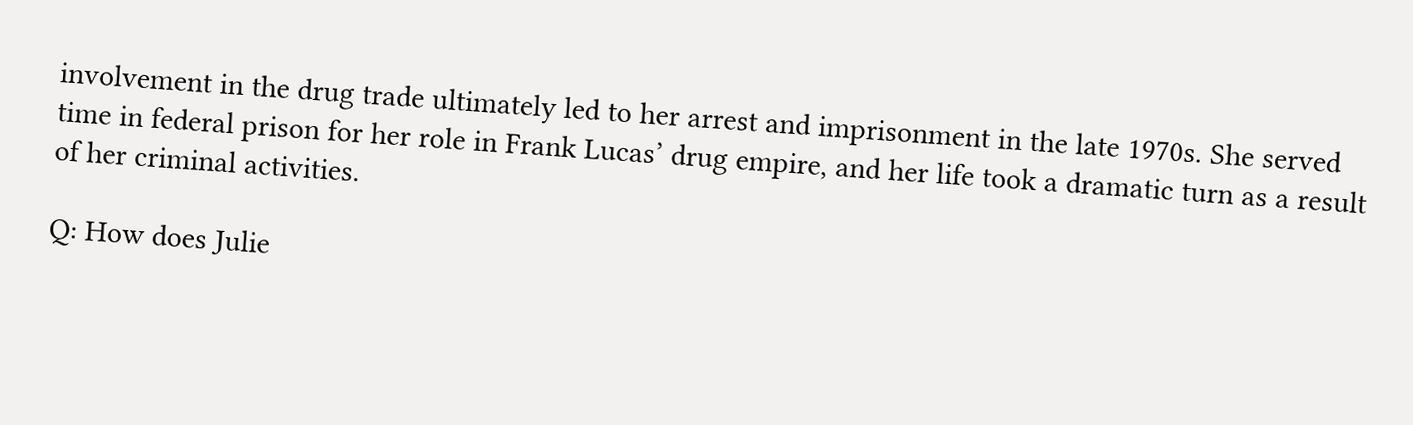involvement in the drug trade ultimately led to her arrest and imprisonment in the late 1970s. She served time in federal prison for her role in Frank Lucas’ drug empire, and her life took a dramatic turn as a result of her criminal activities.

Q: How does Julie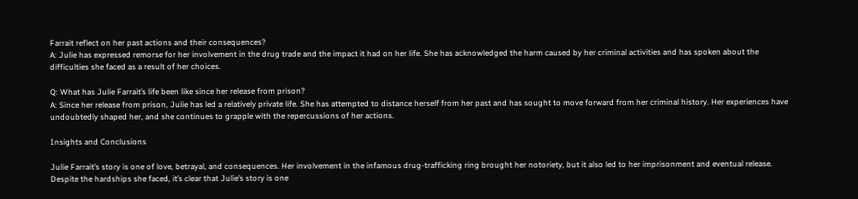Farrait reflect on her past actions and their consequences?
A: Julie has expressed remorse for her involvement in the drug trade and the impact it had on her life. She has acknowledged the harm caused by her criminal activities and has spoken about the difficulties she faced as a result of her choices.

Q: What has Julie Farrait’s life been like since her release from prison?
A: Since her release from prison, Julie has led a relatively private life. She has attempted to distance herself from her past and has sought to move forward from her criminal history. Her experiences have undoubtedly shaped her, and she continues to grapple with the repercussions of her actions.

Insights and Conclusions

Julie Farrait’s story is one of love, betrayal, and consequences. Her involvement in the infamous drug-trafficking ring brought her notoriety, but it also led to her imprisonment and eventual release. Despite the hardships she faced, it’s clear that Julie’s story is one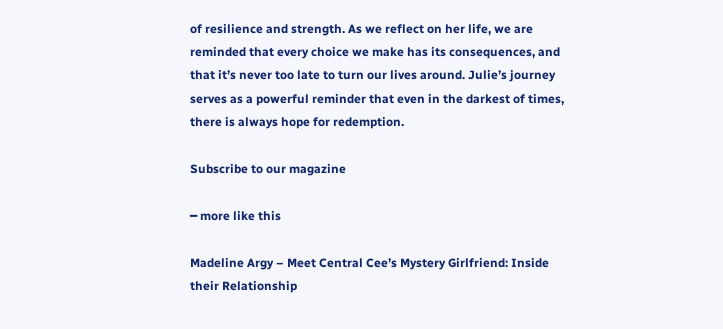of resilience and strength. As we reflect on her life, we are reminded that every choice we make has its consequences, and that it’s never too late to turn our lives around. Julie’s journey serves as a powerful reminder that even in the darkest of times, there is always hope for redemption.

Subscribe to our magazine

━ more like this

Madeline Argy – Meet Central Cee’s Mystery Girlfriend: Inside their Relationship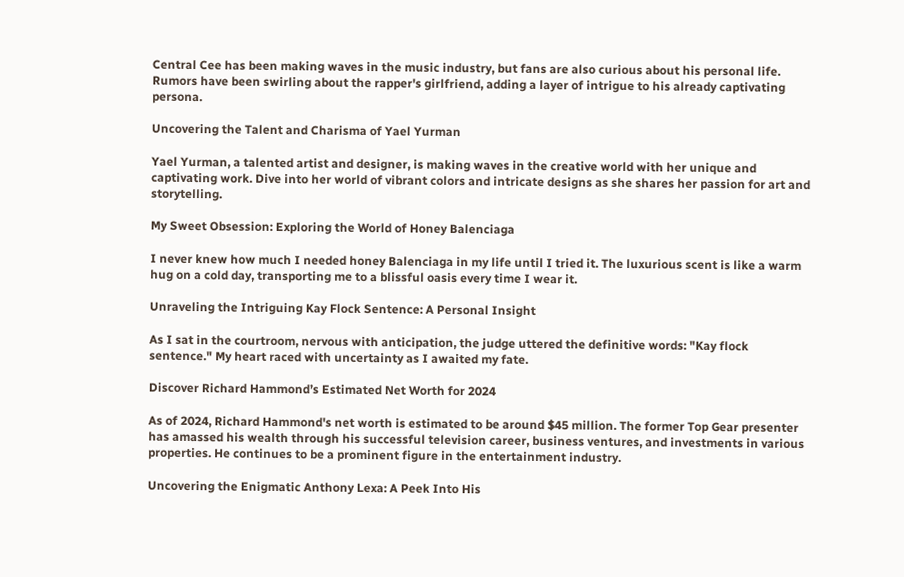Central Cee has been making waves in the music industry, but fans are also curious about his personal life. Rumors have been swirling about the rapper's girlfriend, adding a layer of intrigue to his already captivating persona.

Uncovering the Talent and Charisma of Yael Yurman

Yael Yurman, a talented artist and designer, is making waves in the creative world with her unique and captivating work. Dive into her world of vibrant colors and intricate designs as she shares her passion for art and storytelling.

My Sweet Obsession: Exploring the World of Honey Balenciaga

I never knew how much I needed honey Balenciaga in my life until I tried it. The luxurious scent is like a warm hug on a cold day, transporting me to a blissful oasis every time I wear it.

Unraveling the Intriguing Kay Flock Sentence: A Personal Insight

As I sat in the courtroom, nervous with anticipation, the judge uttered the definitive words: "Kay flock sentence." My heart raced with uncertainty as I awaited my fate.

Discover Richard Hammond’s Estimated Net Worth for 2024

As of 2024, Richard Hammond's net worth is estimated to be around $45 million. The former Top Gear presenter has amassed his wealth through his successful television career, business ventures, and investments in various properties. He continues to be a prominent figure in the entertainment industry.

Uncovering the Enigmatic Anthony Lexa: A Peek Into His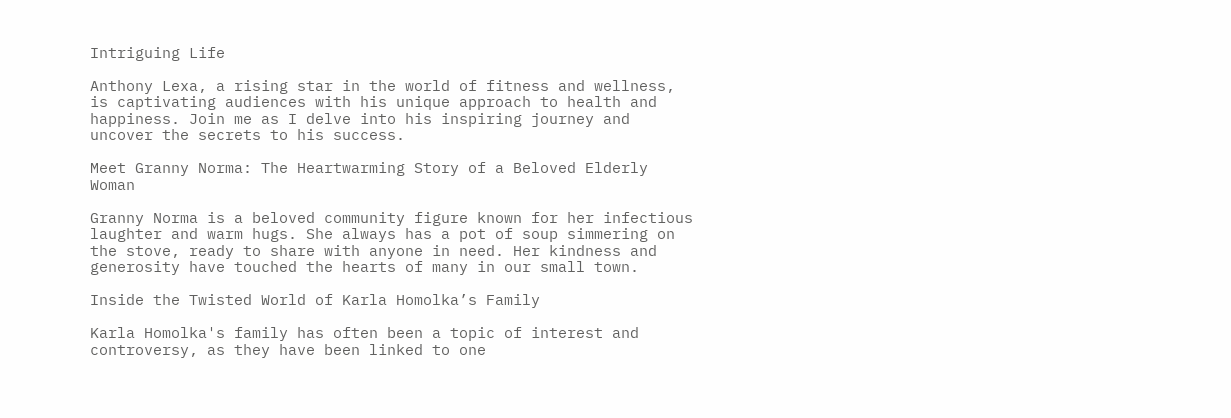Intriguing Life

Anthony Lexa, a rising star in the world of fitness and wellness, is captivating audiences with his unique approach to health and happiness. Join me as I delve into his inspiring journey and uncover the secrets to his success.

Meet Granny Norma: The Heartwarming Story of a Beloved Elderly Woman

Granny Norma is a beloved community figure known for her infectious laughter and warm hugs. She always has a pot of soup simmering on the stove, ready to share with anyone in need. Her kindness and generosity have touched the hearts of many in our small town.

Inside the Twisted World of Karla Homolka’s Family

Karla Homolka's family has often been a topic of interest and controversy, as they have been linked to one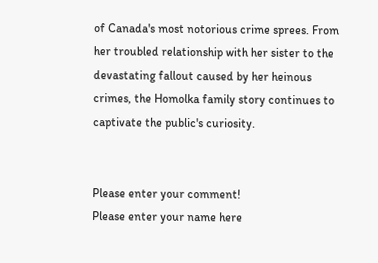of Canada's most notorious crime sprees. From her troubled relationship with her sister to the devastating fallout caused by her heinous crimes, the Homolka family story continues to captivate the public's curiosity.


Please enter your comment!
Please enter your name here